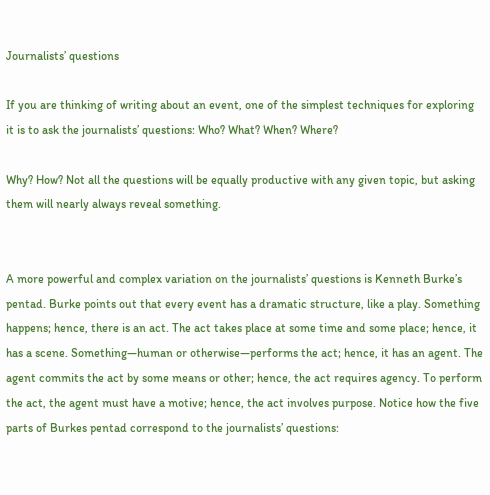Journalists’ questions

If you are thinking of writing about an event, one of the simplest techniques for exploring it is to ask the journalists’ questions: Who? What? When? Where?

Why? How? Not all the questions will be equally productive with any given topic, but asking them will nearly always reveal something.


A more powerful and complex variation on the journalists’ questions is Kenneth Burke’s pentad. Burke points out that every event has a dramatic structure, like a play. Something happens; hence, there is an act. The act takes place at some time and some place; hence, it has a scene. Something—human or otherwise—performs the act; hence, it has an agent. The agent commits the act by some means or other; hence, the act requires agency. To perform the act, the agent must have a motive; hence, the act involves purpose. Notice how the five parts of Burkes pentad correspond to the journalists’ questions: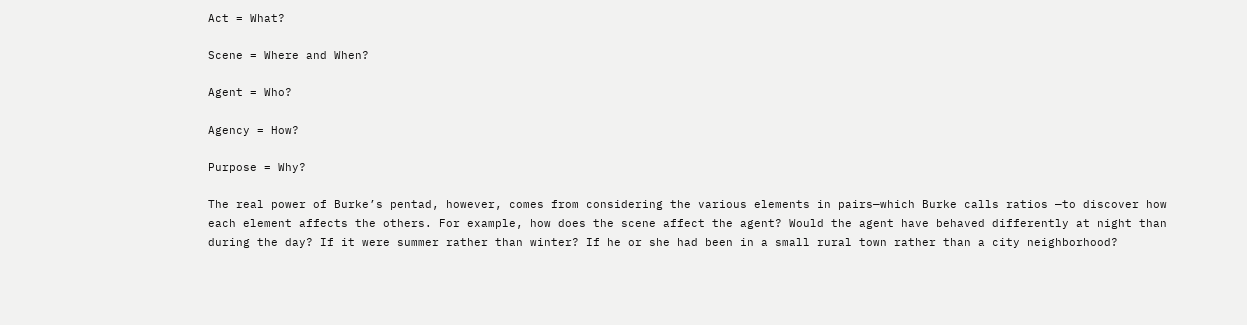Act = What?

Scene = Where and When?

Agent = Who?

Agency = How?

Purpose = Why?

The real power of Burke’s pentad, however, comes from considering the various elements in pairs—which Burke calls ratios —to discover how each element affects the others. For example, how does the scene affect the agent? Would the agent have behaved differently at night than during the day? If it were summer rather than winter? If he or she had been in a small rural town rather than a city neighborhood?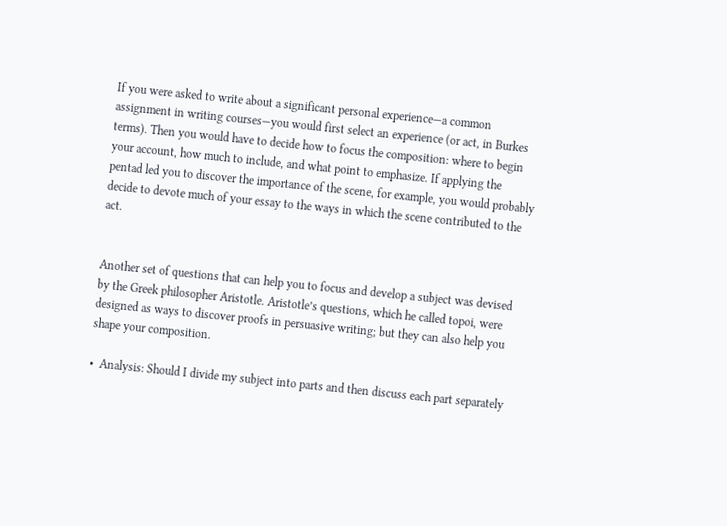If you were asked to write about a significant personal experience—a common assignment in writing courses—you would first select an experience (or act, in Burkes terms). Then you would have to decide how to focus the composition: where to begin your account, how much to include, and what point to emphasize. If applying the pentad led you to discover the importance of the scene, for example, you would probably decide to devote much of your essay to the ways in which the scene contributed to the act.


Another set of questions that can help you to focus and develop a subject was devised by the Greek philosopher Aristotle. Aristotle’s questions, which he called topoi, were designed as ways to discover proofs in persuasive writing; but they can also help you shape your composition.

•  Analysis: Should I divide my subject into parts and then discuss each part separately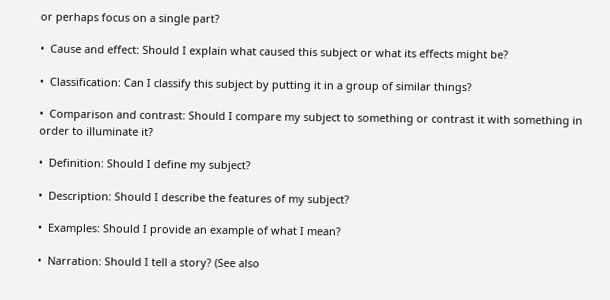or perhaps focus on a single part?

•  Cause and effect: Should I explain what caused this subject or what its effects might be?

•  Classification: Can I classify this subject by putting it in a group of similar things?

•  Comparison and contrast: Should I compare my subject to something or contrast it with something in order to illuminate it?

•  Definition: Should I define my subject?

•  Description: Should I describe the features of my subject?

•  Examples: Should I provide an example of what I mean?

•  Narration: Should I tell a story? (See also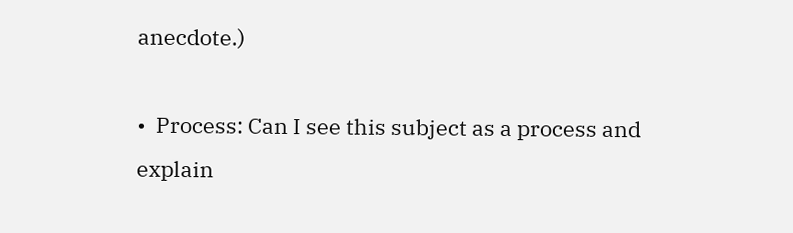anecdote.)

•  Process: Can I see this subject as a process and explain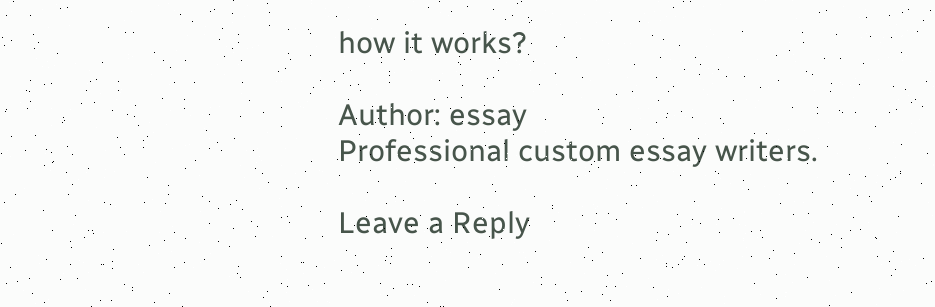how it works?

Author: essay
Professional custom essay writers.

Leave a Reply